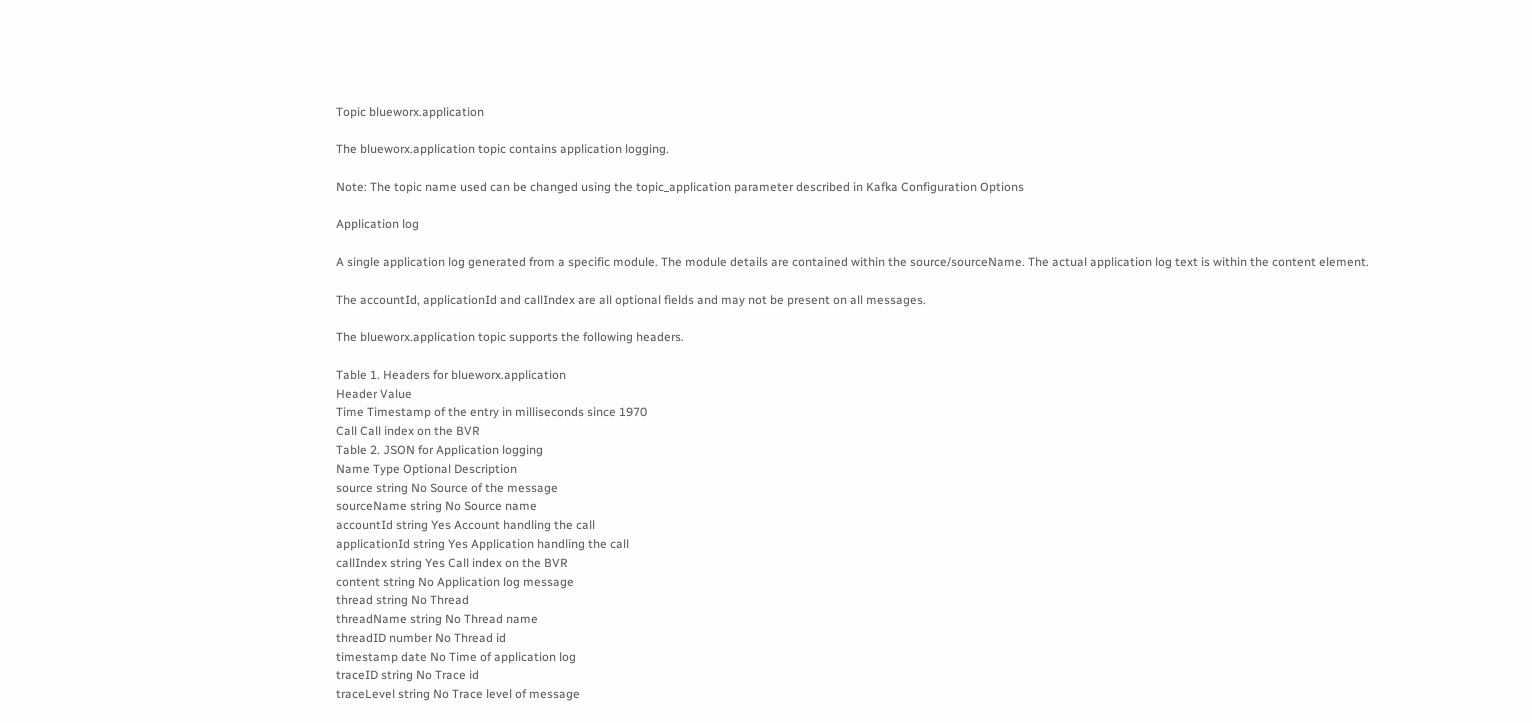Topic blueworx.application

The blueworx.application topic contains application logging.

Note: The topic name used can be changed using the topic_application parameter described in Kafka Configuration Options

Application log

A single application log generated from a specific module. The module details are contained within the source/sourceName. The actual application log text is within the content element.

The accountId, applicationId and callIndex are all optional fields and may not be present on all messages.

The blueworx.application topic supports the following headers.

Table 1. Headers for blueworx.application
Header Value
Time Timestamp of the entry in milliseconds since 1970
Call Call index on the BVR
Table 2. JSON for Application logging
Name Type Optional Description
source string No Source of the message
sourceName string No Source name
accountId string Yes Account handling the call
applicationId string Yes Application handling the call
callIndex string Yes Call index on the BVR
content string No Application log message
thread string No Thread
threadName string No Thread name
threadID number No Thread id
timestamp date No Time of application log
traceID string No Trace id
traceLevel string No Trace level of message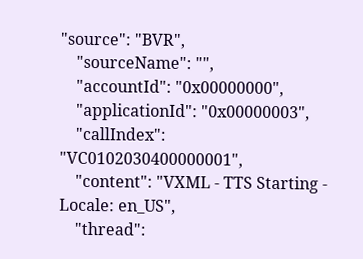"source": "BVR",
    "sourceName": "",
    "accountId": "0x00000000",
    "applicationId": "0x00000003",
    "callIndex": "VC0102030400000001",
    "content": "VXML - TTS Starting - Locale: en_US",
    "thread":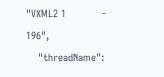"VXML2 1            -  196",
    "threadName":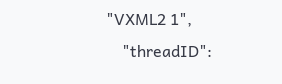"VXML2 1",
    "threadID":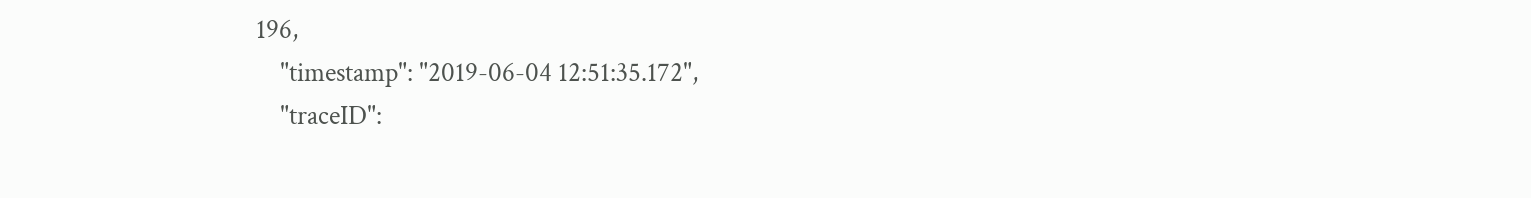196,
    "timestamp": "2019-06-04 12:51:35.172",
    "traceID":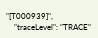"[T000939]",
    "traceLevel": "TRACE"